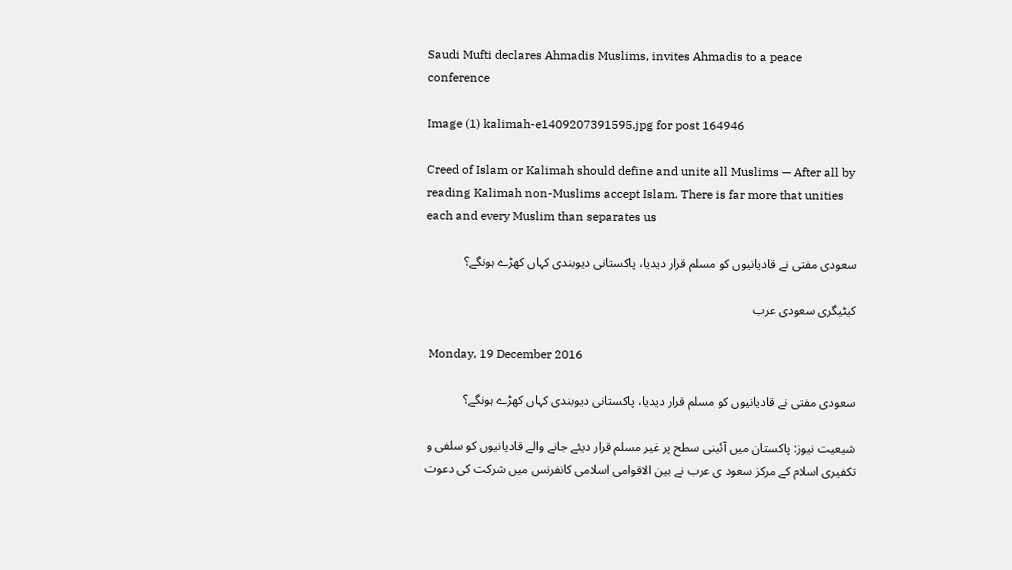Saudi Mufti declares Ahmadis Muslims, invites Ahmadis to a peace conference

Image (1) kalimah-e1409207391595.jpg for post 164946

Creed of Islam or Kalimah should define and unite all Muslims — After all by reading Kalimah non-Muslims accept Islam. There is far more that unities each and every Muslim than separates us

سعودی مفتی نے قادیانیوں کو مسلم قرار دیدیا، پاکستانی دیوبندی کہاں کھڑے ہونگے؟

کیٹیگری سعودی عرب

 Monday, 19 December 2016

سعودی مفتی نے قادیانیوں کو مسلم قرار دیدیا، پاکستانی دیوبندی کہاں کھڑے ہونگے؟

شیعیت نیوز: پاکستان میں آئینی سطح پر غیر مسلم قرار دیئے جانے والے قادیانیوں کو سلفی و تکفیری اسلام کے مرکز سعود ی عرب نے بین الاقوامی اسلامی کانفرنس میں شرکت کی دعوت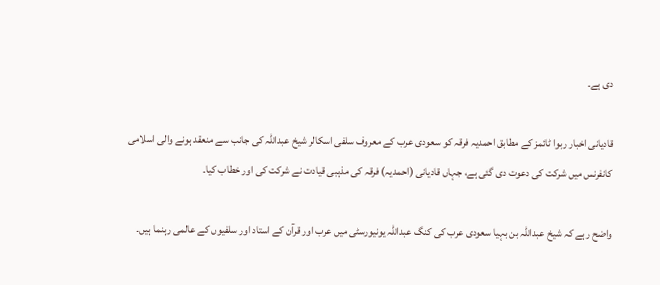دی ہے۔

قادیانی اخبار ربوا ٹائمز کے مطابق احمدیہ فرقہ کو سعودی عرب کے معروف سلفی اسکالر شیخ عبداللہ کی جانب سے منعقد ہونے والی اسلامی کانفرنس میں شرکت کی دعوت دی گئی ہے، جہاں قادیانی (احمدیہ) فرقہ کی مذہبی قیادت نے شرکت کی اور خطاب کیا۔

واضح رہے کہ شیخ عبداللہ بن بہیا سعودی عرب کی کنگ عبداللہ یونیورسٹی میں عرب اور قرآن کے استاد اور سلفیوں کے عالمی رہنما ہیں۔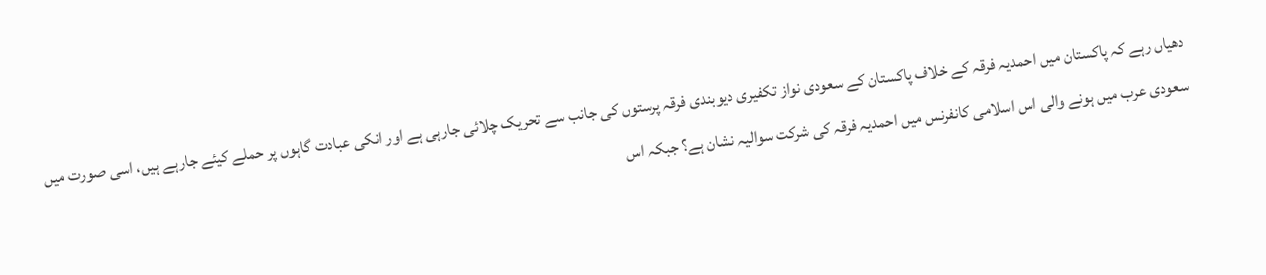دھیاں رہے کہ پاکستان میں احمدیہ فرقہ کے خلاف پاکستان کے سعودی نواز تکفیری دیوبندی فرقہ پرستوں کی جانب سے تحریک چلائی جارہی ہے اور انکی عبادت گاہوں پر حملے کیئے جارہے ہیں، اسی صورت میں سعودی عرب میں ہونے والی اس اسلامی کانفرنس میں احمدیہ فرقہ کی شرکت سوالیہ نشان ہے؟ جبکہ اس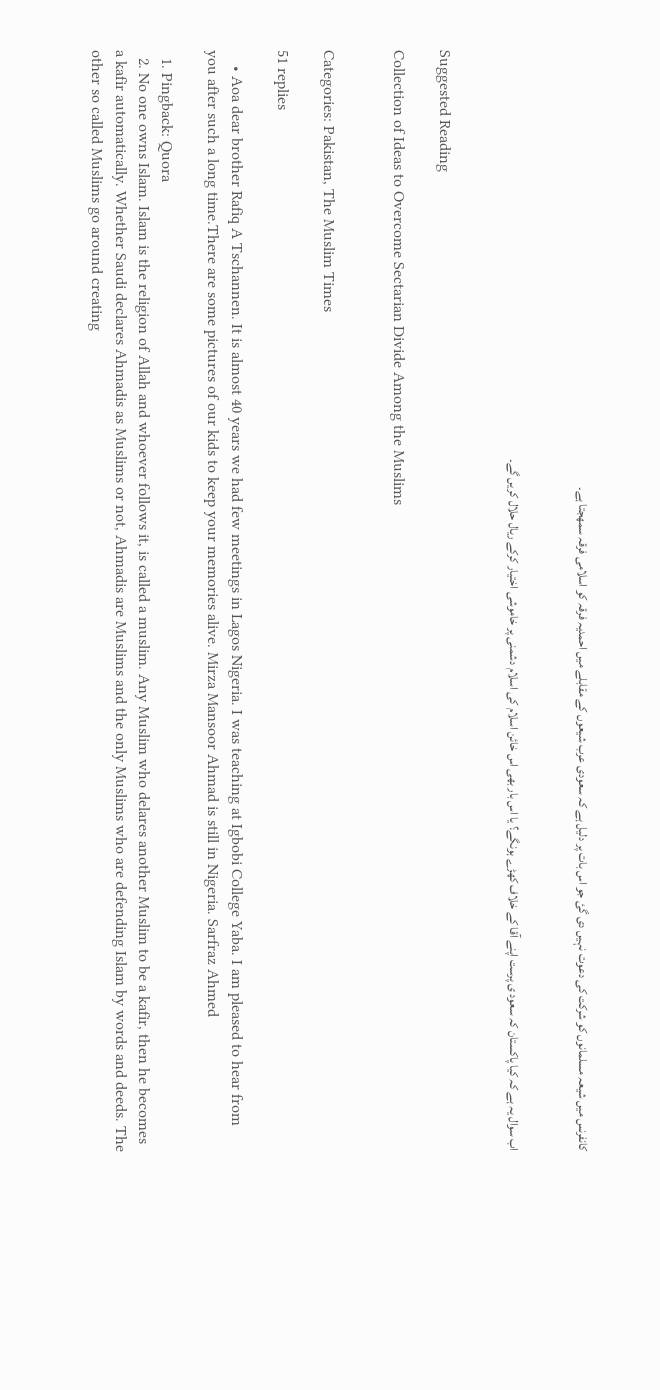کانفرنس میں شیعہ مسلمانوں کو شرکت کی دعوت نہیں دی گئ جو اس بات پر دلیل ہے کہ سعودی عرب شیعوں کے مقابلے میں احمدیہ فرقہ کو اسلامی فرقہ سمھجتا ہے۔


اب سوال یہ ہے کہ کیا پاکستان کہ سعود ی پرست اپنے آقا کے خلاف کھڑے ہونگے؟ یا اس بار بھی اس خائن اسلام کی اسلام دشمنی پر خاموشی اختیار کرکے ریال حلال کریں گے۔


Suggested Reading

Collection of Ideas to Overcome Sectarian Divide Among the Muslims


Categories: Pakistan, The Muslim Times

51 replies

    • Aoa dear brother Rafiq A Tschannen. It is almost 40 years we had few meetings in Lagos Nigeria. I was teaching at Igbobi College Yaba. I am pleased to hear from you after such a long time.There are some pictures of our kids to keep your memories alive. Mirza Mansoor Ahmad is still in Nigeria. Sarfraz Ahmed

  1. Pingback: Quora
  2. No one owns Islam. Islam is the religion of Allah and whoever follows it, is called a muslim. Any Muslim who delares another Muslim to be a kafir, then he becomes a kafir automatically. Whether Saudi declares Ahmadis as Muslims or not, Ahmadis are Muslims and the only Muslims who are defending Islam by words and deeds. The other so called Muslims go around creating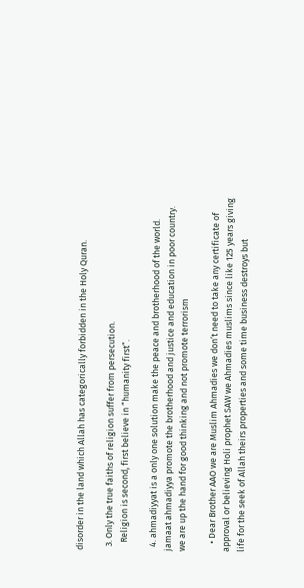disorder in the land which Allah has categorically forbidden in the Holy Quran.

  3. Only the true faiths of religion suffer from persecution.
    Religion is second, first believe in “humanity first”.

  4. ahmadiyyat is a only one solution make the peace and brotherhood of the world. jamaat ahmadiyya promote the brotherhood and justice and education in poor country. we are up the hand for good thinking and not promote terrorism

    • Dear Brother AAO we are Muslim Ahmadies we don’t need to take any certificate of approval or believing Holi prophet SAW we Ahmadies muslims since like 125 years giving life for the seek of Allah theirs properties and some time business destroys but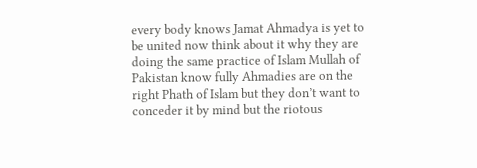every body knows Jamat Ahmadya is yet to be united now think about it why they are doing the same practice of Islam Mullah of Pakistan know fully Ahmadies are on the right Phath of Islam but they don’t want to conceder it by mind but the riotous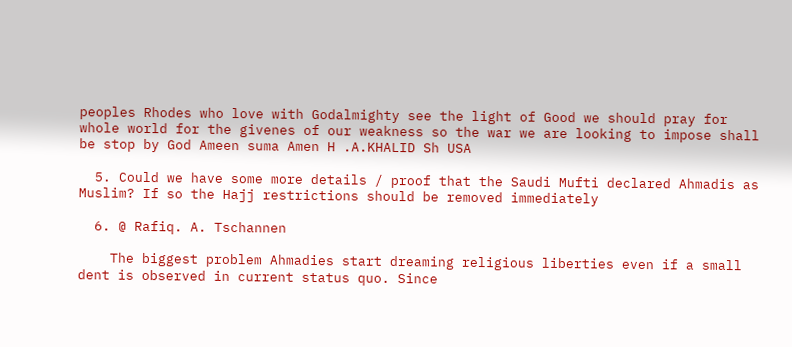peoples Rhodes who love with Godalmighty see the light of Good we should pray for whole world for the givenes of our weakness so the war we are looking to impose shall be stop by God Ameen suma Amen H .A.KHALID Sh USA

  5. Could we have some more details / proof that the Saudi Mufti declared Ahmadis as Muslim? If so the Hajj restrictions should be removed immediately

  6. @ Rafiq. A. Tschannen

    The biggest problem Ahmadies start dreaming religious liberties even if a small dent is observed in current status quo. Since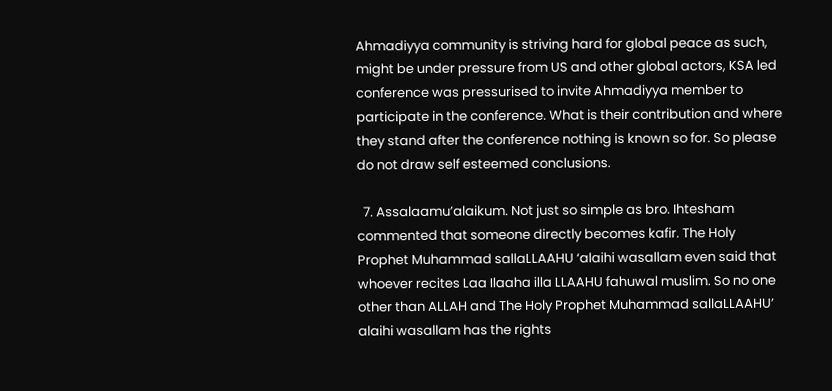Ahmadiyya community is striving hard for global peace as such, might be under pressure from US and other global actors, KSA led conference was pressurised to invite Ahmadiyya member to participate in the conference. What is their contribution and where they stand after the conference nothing is known so for. So please do not draw self esteemed conclusions.

  7. Assalaamu’alaikum. Not just so simple as bro. Ihtesham commented that someone directly becomes kafir. The Holy Prophet Muhammad sallaLLAAHU ‘alaihi wasallam even said that whoever recites Laa Ilaaha illa LLAAHU fahuwal muslim. So no one other than ALLAH and The Holy Prophet Muhammad sallaLLAAHU’ alaihi wasallam has the rights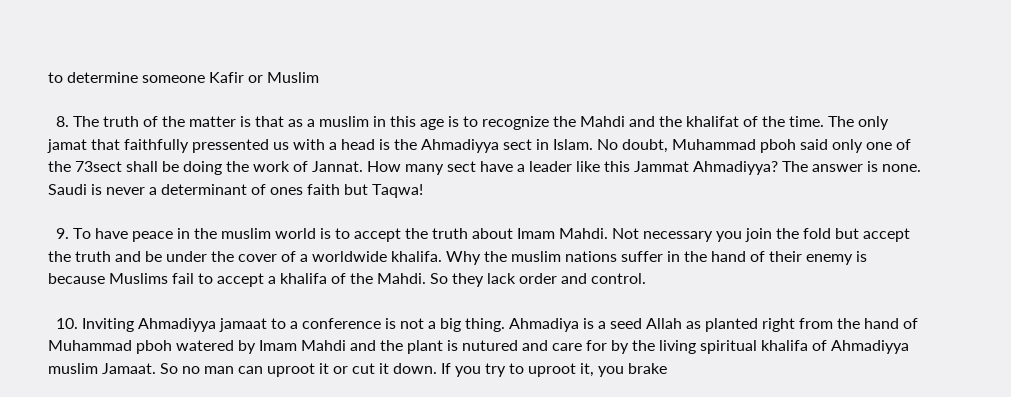to determine someone Kafir or Muslim

  8. The truth of the matter is that as a muslim in this age is to recognize the Mahdi and the khalifat of the time. The only jamat that faithfully pressented us with a head is the Ahmadiyya sect in Islam. No doubt, Muhammad pboh said only one of the 73sect shall be doing the work of Jannat. How many sect have a leader like this Jammat Ahmadiyya? The answer is none. Saudi is never a determinant of ones faith but Taqwa!

  9. To have peace in the muslim world is to accept the truth about Imam Mahdi. Not necessary you join the fold but accept the truth and be under the cover of a worldwide khalifa. Why the muslim nations suffer in the hand of their enemy is because Muslims fail to accept a khalifa of the Mahdi. So they lack order and control.

  10. Inviting Ahmadiyya jamaat to a conference is not a big thing. Ahmadiya is a seed Allah as planted right from the hand of Muhammad pboh watered by Imam Mahdi and the plant is nutured and care for by the living spiritual khalifa of Ahmadiyya muslim Jamaat. So no man can uproot it or cut it down. If you try to uproot it, you brake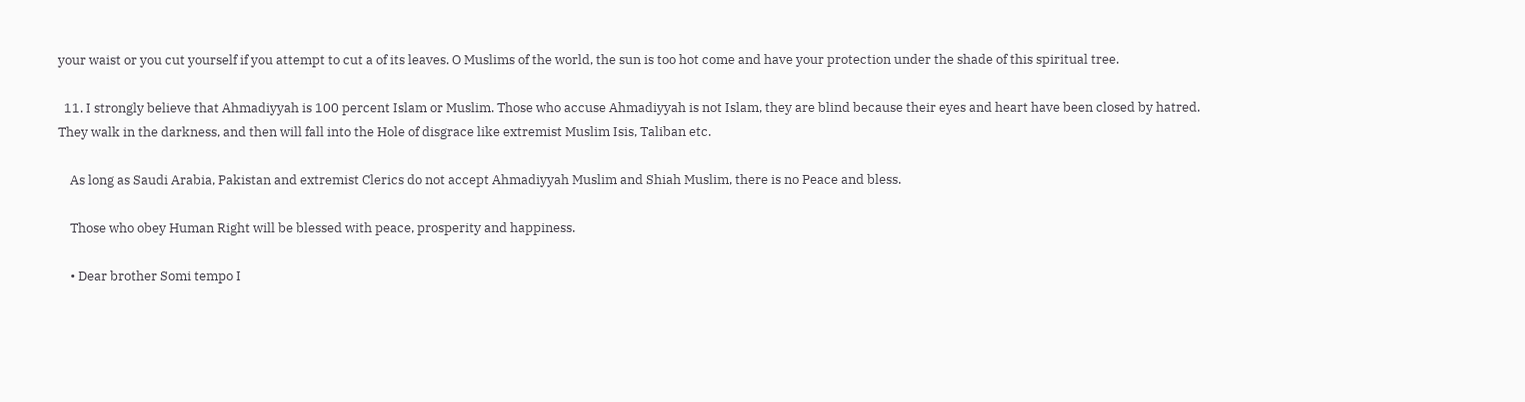your waist or you cut yourself if you attempt to cut a of its leaves. O Muslims of the world, the sun is too hot come and have your protection under the shade of this spiritual tree.

  11. I strongly believe that Ahmadiyyah is 100 percent Islam or Muslim. Those who accuse Ahmadiyyah is not Islam, they are blind because their eyes and heart have been closed by hatred. They walk in the darkness, and then will fall into the Hole of disgrace like extremist Muslim Isis, Taliban etc.

    As long as Saudi Arabia, Pakistan and extremist Clerics do not accept Ahmadiyyah Muslim and Shiah Muslim, there is no Peace and bless.

    Those who obey Human Right will be blessed with peace, prosperity and happiness.

    • Dear brother Somi tempo I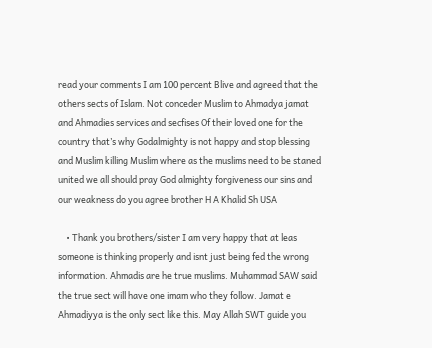read your comments I am 100 percent Blive and agreed that the others sects of Islam. Not conceder Muslim to Ahmadya jamat and Ahmadies services and secfises Of their loved one for the country that’s why Godalmighty is not happy and stop blessing and Muslim killing Muslim where as the muslims need to be staned united we all should pray God almighty forgiveness our sins and our weakness do you agree brother H A Khalid Sh USA

    • Thank you brothers/sister I am very happy that at leas someone is thinking properly and isnt just being fed the wrong information. Ahmadis are he true muslims. Muhammad SAW said the true sect will have one imam who they follow. Jamat e Ahmadiyya is the only sect like this. May Allah SWT guide you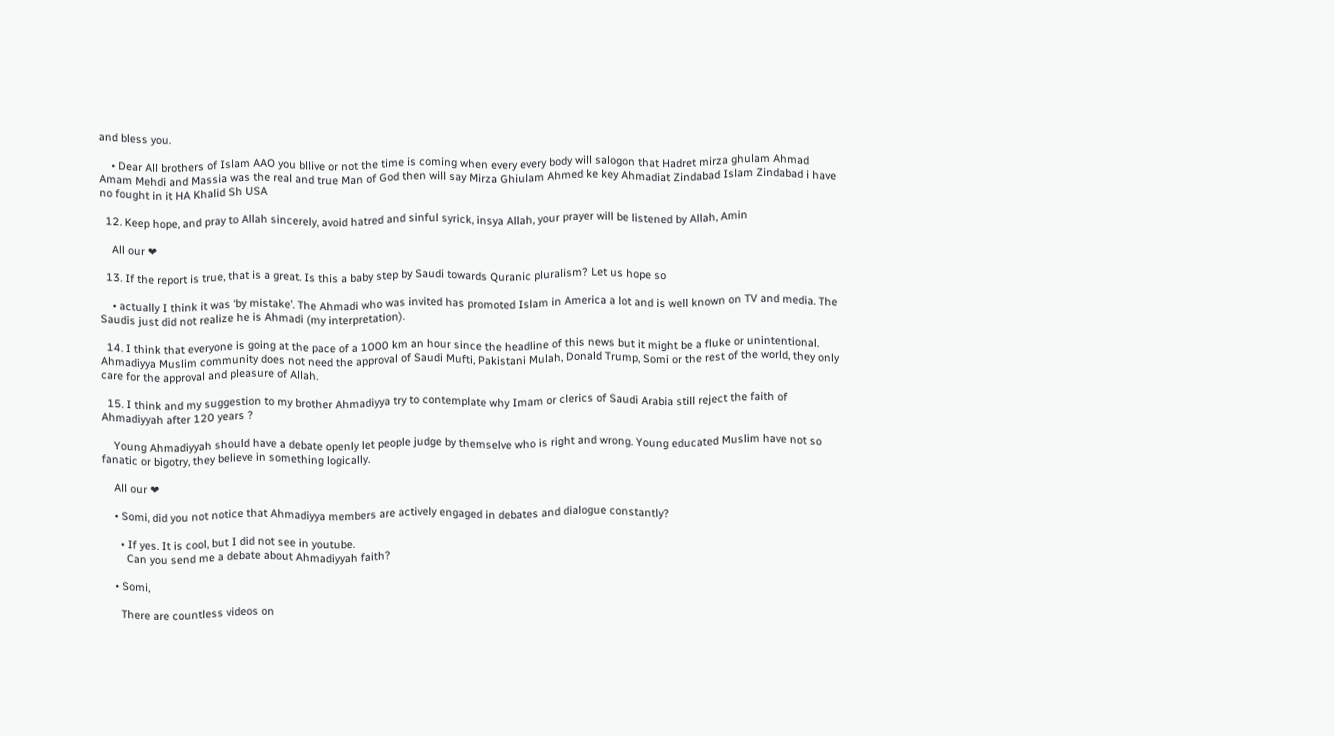and bless you.

    • Dear All brothers of Islam AAO you bllive or not the time is coming when every every body will salogon that Hadret mirza ghulam Ahmad Amam Mehdi and Massia was the real and true Man of God then will say Mirza Ghiulam Ahmed ke key Ahmadiat Zindabad Islam Zindabad i have no fought in it HA Khalid Sh USA

  12. Keep hope, and pray to Allah sincerely, avoid hatred and sinful syrick, insya Allah, your prayer will be listened by Allah, Amin

    All our ❤

  13. If the report is true, that is a great. Is this a baby step by Saudi towards Quranic pluralism? Let us hope so

    • actually I think it was ‘by mistake’. The Ahmadi who was invited has promoted Islam in America a lot and is well known on TV and media. The Saudis just did not realize he is Ahmadi (my interpretation).

  14. I think that everyone is going at the pace of a 1000 km an hour since the headline of this news but it might be a fluke or unintentional. Ahmadiyya Muslim community does not need the approval of Saudi Mufti, Pakistani Mulah, Donald Trump, Somi or the rest of the world, they only care for the approval and pleasure of Allah.

  15. I think and my suggestion to my brother Ahmadiyya try to contemplate why Imam or clerics of Saudi Arabia still reject the faith of Ahmadiyyah after 120 years ?

    Young Ahmadiyyah should have a debate openly let people judge by themselve who is right and wrong. Young educated Muslim have not so fanatic or bigotry, they believe in something logically.

    All our ❤

    • Somi, did you not notice that Ahmadiyya members are actively engaged in debates and dialogue constantly?

      • If yes. It is cool, but I did not see in youtube.
        Can you send me a debate about Ahmadiyyah faith?

    • Somi,

      There are countless videos on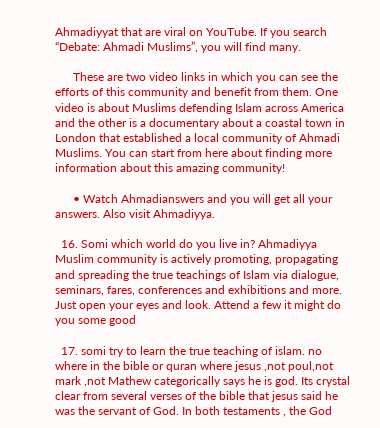Ahmadiyyat that are viral on YouTube. If you search “Debate: Ahmadi Muslims”, you will find many.

      These are two video links in which you can see the efforts of this community and benefit from them. One video is about Muslims defending Islam across America and the other is a documentary about a coastal town in London that established a local community of Ahmadi Muslims. You can start from here about finding more information about this amazing community!

      • Watch Ahmadianswers and you will get all your answers. Also visit Ahmadiyya.

  16. Somi which world do you live in? Ahmadiyya Muslim community is actively promoting, propagating and spreading the true teachings of Islam via dialogue, seminars, fares, conferences and exhibitions and more. Just open your eyes and look. Attend a few it might do you some good

  17. somi try to learn the true teaching of islam. no where in the bible or quran where jesus ,not poul,not mark ,not Mathew categorically says he is god. Its crystal clear from several verses of the bible that jesus said he was the servant of God. In both testaments , the God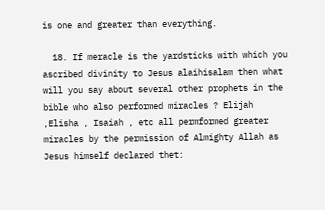is one and greater than everything.

  18. If meracle is the yardsticks with which you ascribed divinity to Jesus alaihisalam then what will you say about several other prophets in the bible who also performed miracles ? Elijah ,Elisha , Isaiah , etc all permformed greater miracles by the permission of Almighty Allah as Jesus himself declared thet: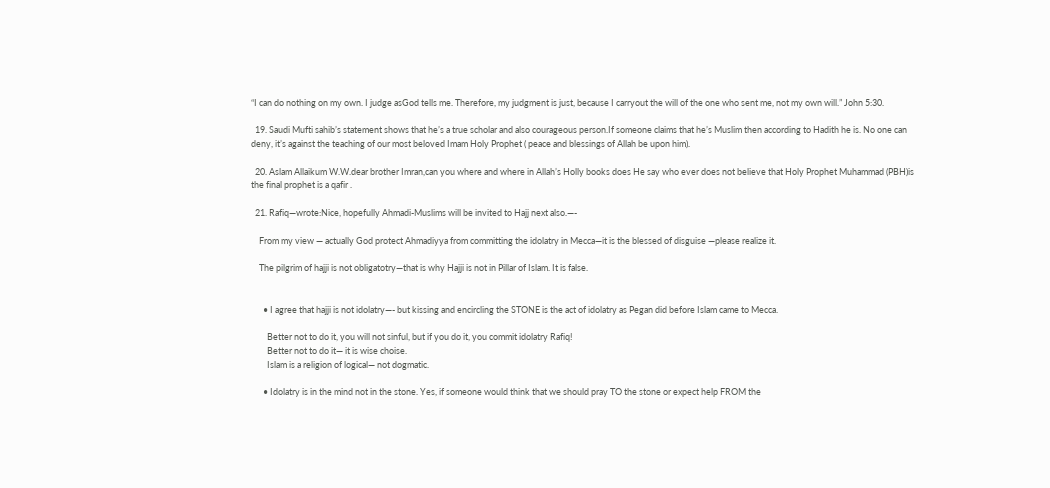“I can do nothing on my own. I judge asGod tells me. Therefore, my judgment is just, because I carryout the will of the one who sent me, not my own will.” John 5:30.

  19. Saudi Mufti sahib’s statement shows that he’s a true scholar and also courageous person.If someone claims that he’s Muslim then according to Hadith he is. No one can deny, it’s against the teaching of our most beloved Imam Holy Prophet ( peace and blessings of Allah be upon him).

  20. Aslam Allaikum W.W.dear brother Imran,can you where and where in Allah’s Holly books does He say who ever does not believe that Holy Prophet Muhammad (PBH)is the final prophet is a qafir .

  21. Rafiq—wrote:Nice, hopefully Ahmadi-Muslims will be invited to Hajj next also.—-

    From my view — actually God protect Ahmadiyya from committing the idolatry in Mecca—it is the blessed of disguise —please realize it.

    The pilgrim of hajji is not obligatotry—that is why Hajji is not in Pillar of Islam. It is false.


      • I agree that hajji is not idolatry—- but kissing and encircling the STONE is the act of idolatry as Pegan did before Islam came to Mecca.

        Better not to do it, you will not sinful, but if you do it, you commit idolatry Rafiq!
        Better not to do it— it is wise choise.
        Islam is a religion of logical— not dogmatic.

      • Idolatry is in the mind not in the stone. Yes, if someone would think that we should pray TO the stone or expect help FROM the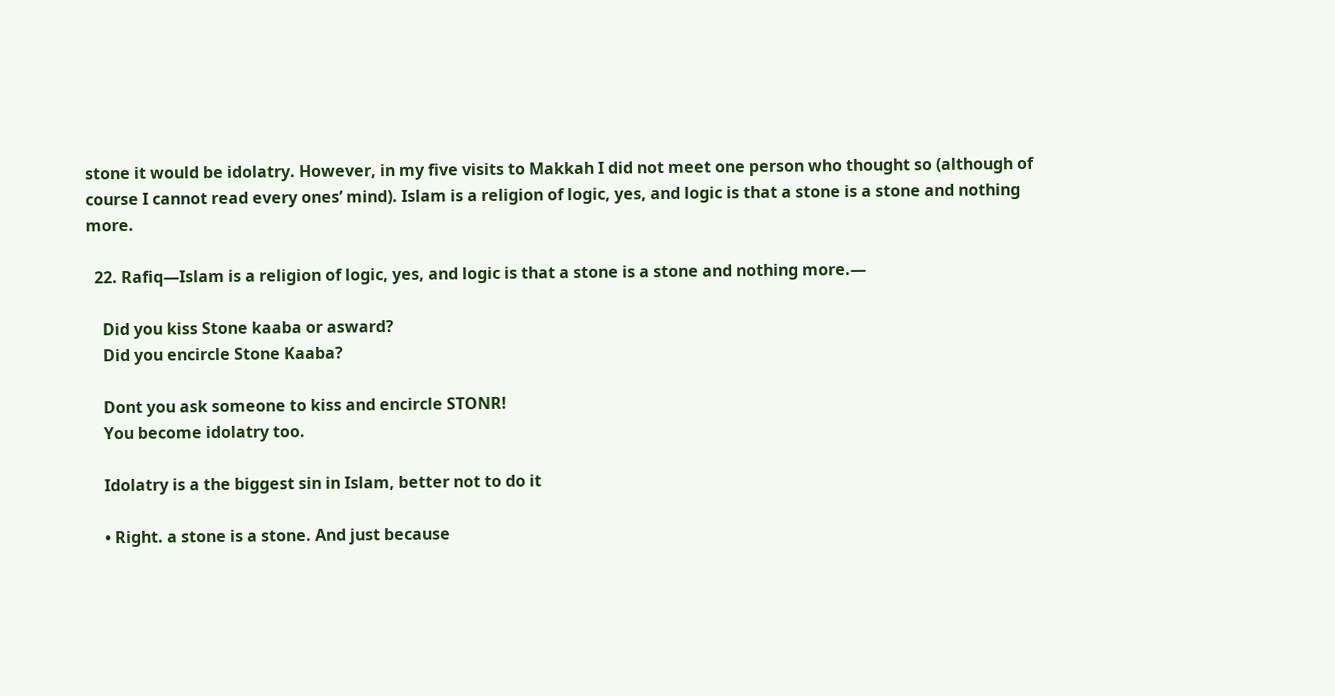stone it would be idolatry. However, in my five visits to Makkah I did not meet one person who thought so (although of course I cannot read every ones’ mind). Islam is a religion of logic, yes, and logic is that a stone is a stone and nothing more.

  22. Rafiq—Islam is a religion of logic, yes, and logic is that a stone is a stone and nothing more.—

    Did you kiss Stone kaaba or asward?
    Did you encircle Stone Kaaba?

    Dont you ask someone to kiss and encircle STONR!
    You become idolatry too.

    Idolatry is a the biggest sin in Islam, better not to do it

    • Right. a stone is a stone. And just because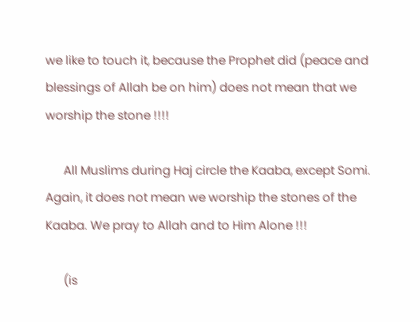we like to touch it, because the Prophet did (peace and blessings of Allah be on him) does not mean that we worship the stone !!!!

      All Muslims during Haj circle the Kaaba, except Somi. Again, it does not mean we worship the stones of the Kaaba. We pray to Allah and to Him Alone !!!

      (is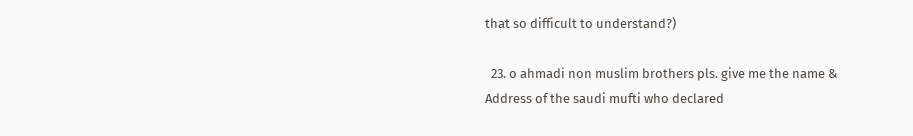that so difficult to understand?)

  23. o ahmadi non muslim brothers pls. give me the name & Address of the saudi mufti who declared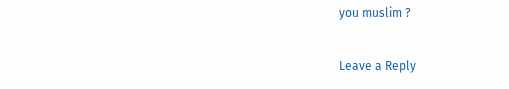you muslim ?

Leave a Reply